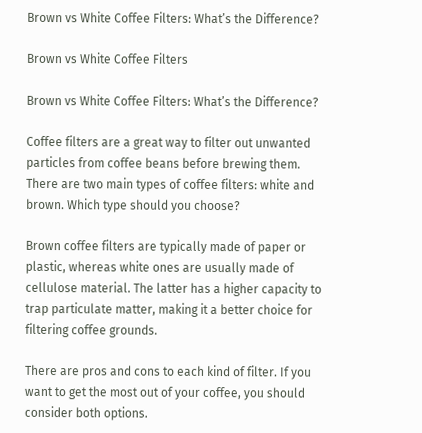Brown vs White Coffee Filters: What’s the Difference?

Brown vs White Coffee Filters

Brown vs White Coffee Filters: What’s the Difference?

Coffee filters are a great way to filter out unwanted particles from coffee beans before brewing them. There are two main types of coffee filters: white and brown. Which type should you choose?

Brown coffee filters are typically made of paper or plastic, whereas white ones are usually made of cellulose material. The latter has a higher capacity to trap particulate matter, making it a better choice for filtering coffee grounds.

There are pros and cons to each kind of filter. If you want to get the most out of your coffee, you should consider both options.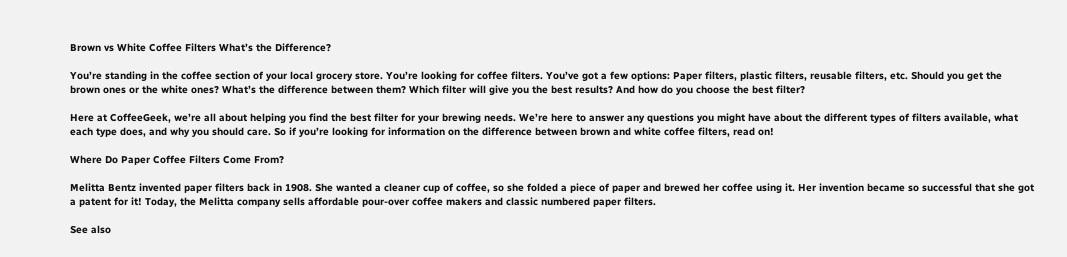Brown vs White Coffee Filters What’s the Difference?

You’re standing in the coffee section of your local grocery store. You’re looking for coffee filters. You’ve got a few options: Paper filters, plastic filters, reusable filters, etc. Should you get the brown ones or the white ones? What’s the difference between them? Which filter will give you the best results? And how do you choose the best filter?

Here at CoffeeGeek, we’re all about helping you find the best filter for your brewing needs. We’re here to answer any questions you might have about the different types of filters available, what each type does, and why you should care. So if you’re looking for information on the difference between brown and white coffee filters, read on!

Where Do Paper Coffee Filters Come From?

Melitta Bentz invented paper filters back in 1908. She wanted a cleaner cup of coffee, so she folded a piece of paper and brewed her coffee using it. Her invention became so successful that she got a patent for it! Today, the Melitta company sells affordable pour-over coffee makers and classic numbered paper filters.

See also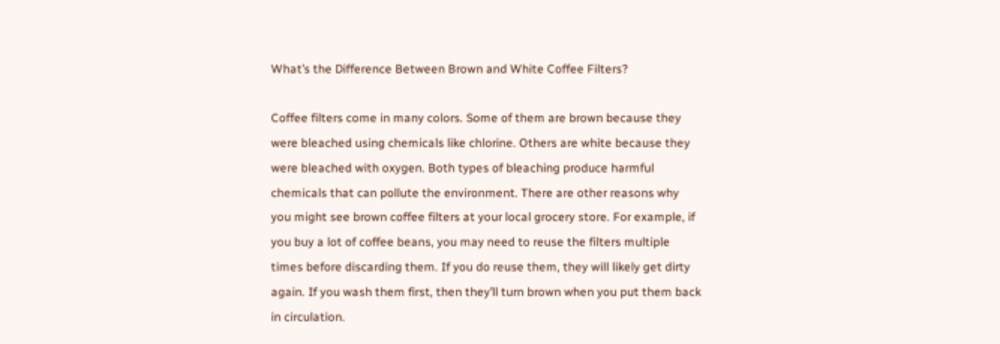What’s the Difference Between Brown and White Coffee Filters?

Coffee filters come in many colors. Some of them are brown because they were bleached using chemicals like chlorine. Others are white because they were bleached with oxygen. Both types of bleaching produce harmful chemicals that can pollute the environment. There are other reasons why you might see brown coffee filters at your local grocery store. For example, if you buy a lot of coffee beans, you may need to reuse the filters multiple times before discarding them. If you do reuse them, they will likely get dirty again. If you wash them first, then they’ll turn brown when you put them back in circulation.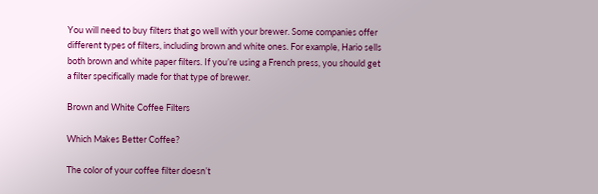You will need to buy filters that go well with your brewer. Some companies offer different types of filters, including brown and white ones. For example, Hario sells both brown and white paper filters. If you’re using a French press, you should get a filter specifically made for that type of brewer.

Brown and White Coffee Filters

Which Makes Better Coffee?

The color of your coffee filter doesn’t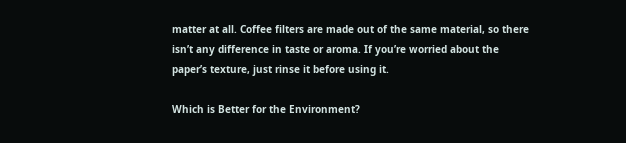matter at all. Coffee filters are made out of the same material, so there isn’t any difference in taste or aroma. If you’re worried about the paper’s texture, just rinse it before using it.

Which is Better for the Environment?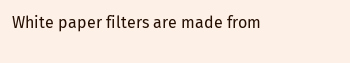White paper filters are made from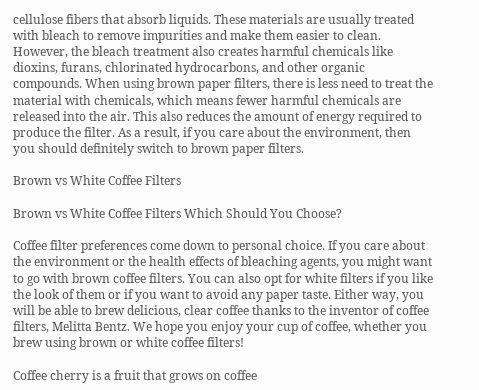cellulose fibers that absorb liquids. These materials are usually treated with bleach to remove impurities and make them easier to clean. However, the bleach treatment also creates harmful chemicals like dioxins, furans, chlorinated hydrocarbons, and other organic compounds. When using brown paper filters, there is less need to treat the material with chemicals, which means fewer harmful chemicals are released into the air. This also reduces the amount of energy required to produce the filter. As a result, if you care about the environment, then you should definitely switch to brown paper filters.

Brown vs White Coffee Filters

Brown vs White Coffee Filters Which Should You Choose?

Coffee filter preferences come down to personal choice. If you care about the environment or the health effects of bleaching agents, you might want to go with brown coffee filters. You can also opt for white filters if you like the look of them or if you want to avoid any paper taste. Either way, you will be able to brew delicious, clear coffee thanks to the inventor of coffee filters, Melitta Bentz. We hope you enjoy your cup of coffee, whether you brew using brown or white coffee filters!

Coffee cherry is a fruit that grows on coffee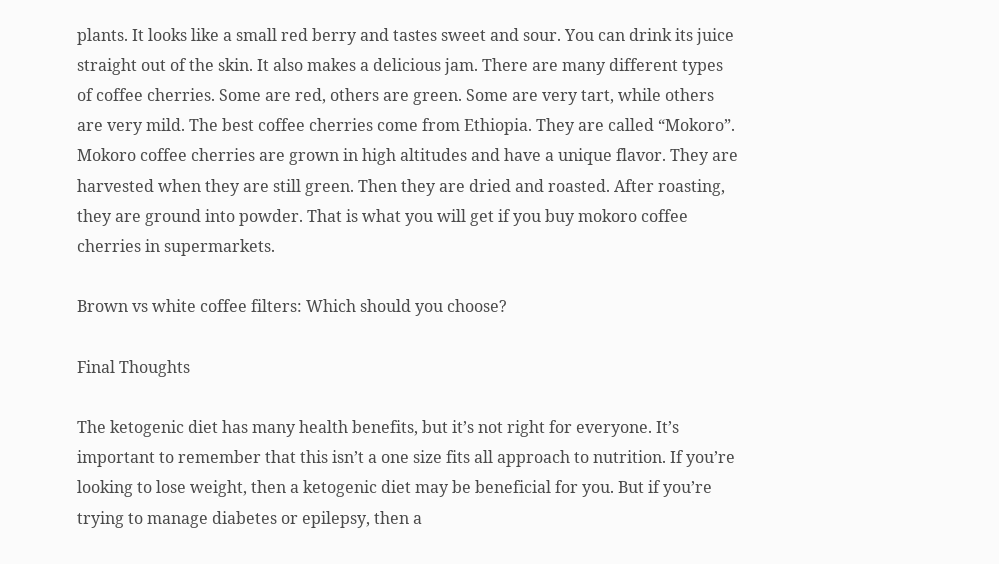plants. It looks like a small red berry and tastes sweet and sour. You can drink its juice straight out of the skin. It also makes a delicious jam. There are many different types of coffee cherries. Some are red, others are green. Some are very tart, while others are very mild. The best coffee cherries come from Ethiopia. They are called “Mokoro”. Mokoro coffee cherries are grown in high altitudes and have a unique flavor. They are harvested when they are still green. Then they are dried and roasted. After roasting, they are ground into powder. That is what you will get if you buy mokoro coffee cherries in supermarkets.

Brown vs white coffee filters: Which should you choose?

Final Thoughts

The ketogenic diet has many health benefits, but it’s not right for everyone. It’s important to remember that this isn’t a one size fits all approach to nutrition. If you’re looking to lose weight, then a ketogenic diet may be beneficial for you. But if you’re trying to manage diabetes or epilepsy, then a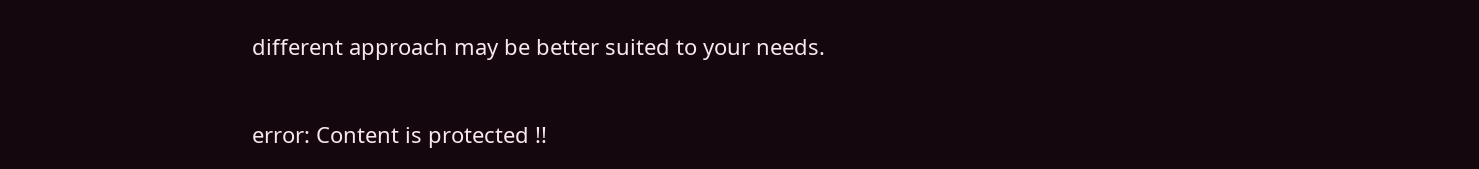different approach may be better suited to your needs.

error: Content is protected !!